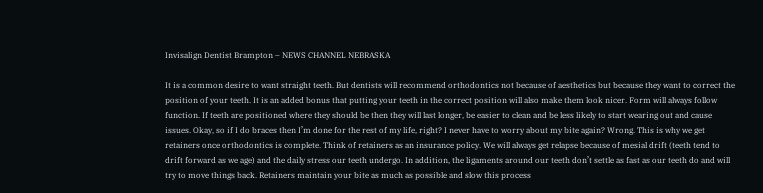Invisalign Dentist Brampton – NEWS CHANNEL NEBRASKA

It is a common desire to want straight teeth. But dentists will recommend orthodontics not because of aesthetics but because they want to correct the position of your teeth. It is an added bonus that putting your teeth in the correct position will also make them look nicer. Form will always follow function. If teeth are positioned where they should be then they will last longer, be easier to clean and be less likely to start wearing out and cause issues. Okay, so if I do braces then I’m done for the rest of my life, right? I never have to worry about my bite again? Wrong. This is why we get retainers once orthodontics is complete. Think of retainers as an insurance policy. We will always get relapse because of mesial drift (teeth tend to drift forward as we age) and the daily stress our teeth undergo. In addition, the ligaments around our teeth don’t settle as fast as our teeth do and will try to move things back. Retainers maintain your bite as much as possible and slow this process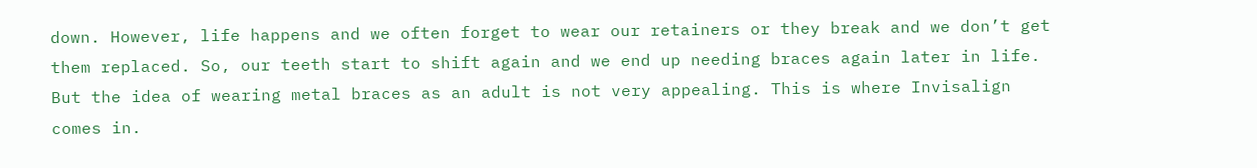down. However, life happens and we often forget to wear our retainers or they break and we don’t get them replaced. So, our teeth start to shift again and we end up needing braces again later in life. But the idea of wearing metal braces as an adult is not very appealing. This is where Invisalign comes in.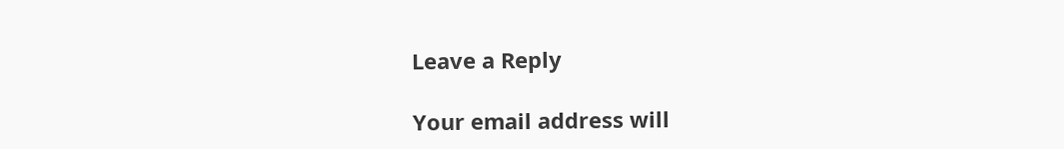Leave a Reply

Your email address will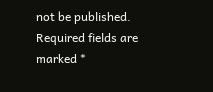not be published. Required fields are marked *